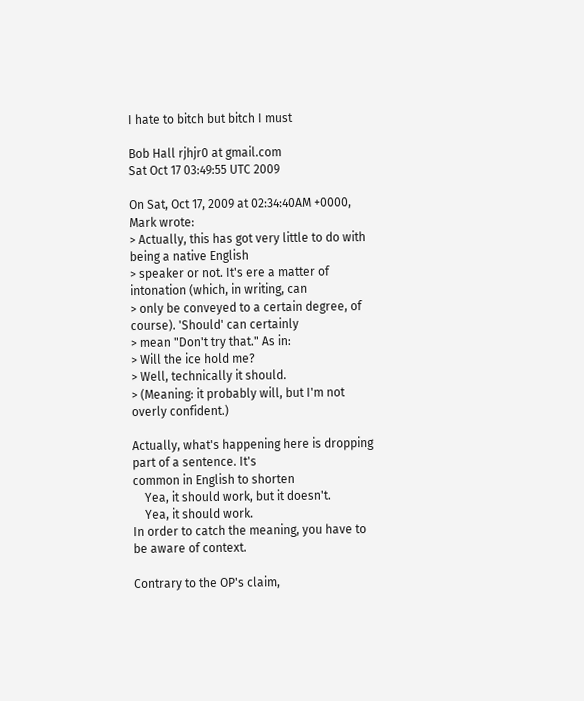I hate to bitch but bitch I must

Bob Hall rjhjr0 at gmail.com
Sat Oct 17 03:49:55 UTC 2009

On Sat, Oct 17, 2009 at 02:34:40AM +0000, Mark wrote:
> Actually, this has got very little to do with being a native English
> speaker or not. It's ere a matter of intonation (which, in writing, can
> only be conveyed to a certain degree, of course). 'Should' can certainly
> mean "Don't try that." As in:
> Will the ice hold me?
> Well, technically it should.
> (Meaning: it probably will, but I'm not overly confident.)

Actually, what's happening here is dropping part of a sentence. It's
common in English to shorten
    Yea, it should work, but it doesn't.
    Yea, it should work.
In order to catch the meaning, you have to be aware of context.

Contrary to the OP's claim,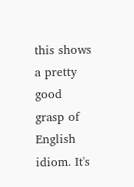this shows a pretty good grasp of English
idiom. It's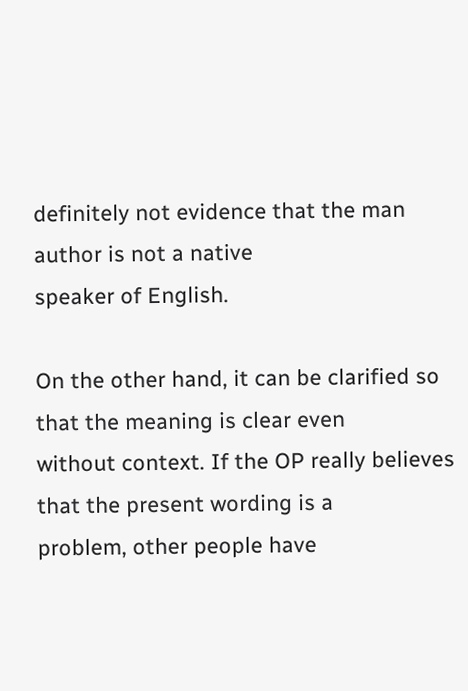definitely not evidence that the man author is not a native
speaker of English.

On the other hand, it can be clarified so that the meaning is clear even
without context. If the OP really believes that the present wording is a
problem, other people have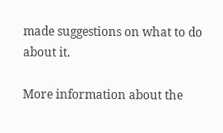made suggestions on what to do about it.

More information about the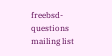freebsd-questions mailing list